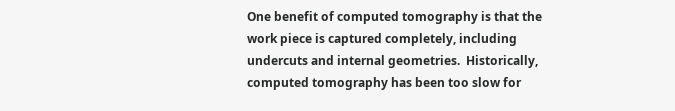One benefit of computed tomography is that the work piece is captured completely, including undercuts and internal geometries.  Historically, computed tomography has been too slow for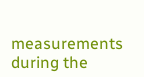measurements during the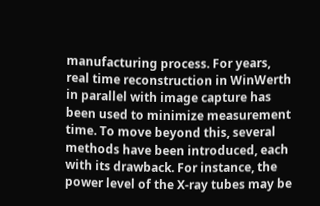manufacturing process. For years, real time reconstruction in WinWerth in parallel with image capture has been used to minimize measurement time. To move beyond this, several methods have been introduced, each with its drawback. For instance, the power level of the X-ray tubes may be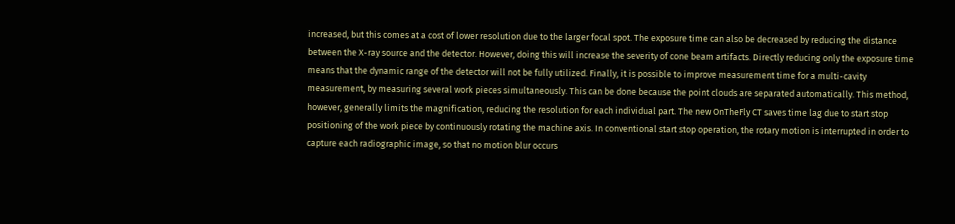increased, but this comes at a cost of lower resolution due to the larger focal spot. The exposure time can also be decreased by reducing the distance between the X-ray source and the detector. However, doing this will increase the severity of cone beam artifacts. Directly reducing only the exposure time means that the dynamic range of the detector will not be fully utilized. Finally, it is possible to improve measurement time for a multi-cavity measurement, by measuring several work pieces simultaneously. This can be done because the point clouds are separated automatically. This method, however, generally limits the magnification, reducing the resolution for each individual part. The new OnTheFly CT saves time lag due to start stop positioning of the work piece by continuously rotating the machine axis. In conventional start stop operation, the rotary motion is interrupted in order to capture each radiographic image, so that no motion blur occurs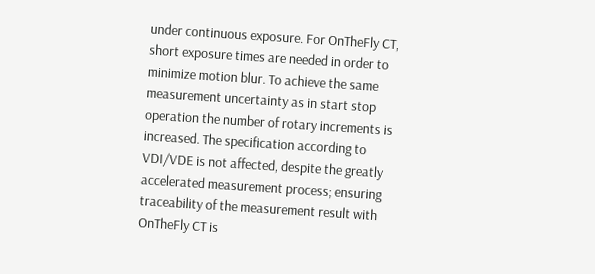under continuous exposure. For OnTheFly CT, short exposure times are needed in order to minimize motion blur. To achieve the same measurement uncertainty as in start stop operation the number of rotary increments is increased. The specification according to VDI/VDE is not affected, despite the greatly accelerated measurement process; ensuring traceability of the measurement result with OnTheFly CT is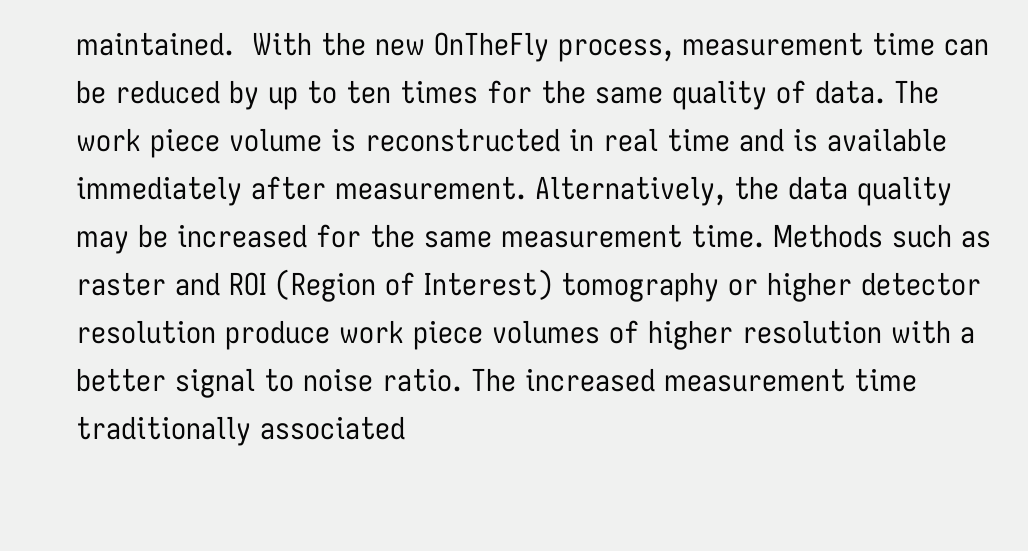maintained.  With the new OnTheFly process, measurement time can be reduced by up to ten times for the same quality of data. The work piece volume is reconstructed in real time and is available immediately after measurement. Alternatively, the data quality may be increased for the same measurement time. Methods such as raster and ROI (Region of Interest) tomography or higher detector resolution produce work piece volumes of higher resolution with a better signal to noise ratio. The increased measurement time traditionally associated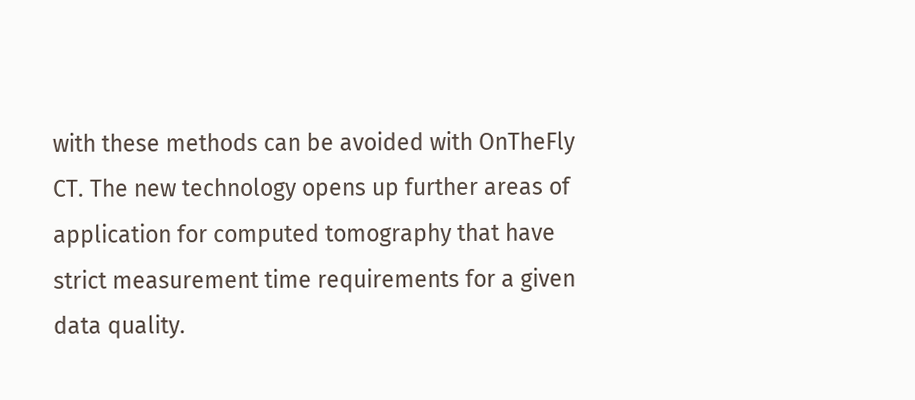with these methods can be avoided with OnTheFly CT. The new technology opens up further areas of application for computed tomography that have strict measurement time requirements for a given data quality.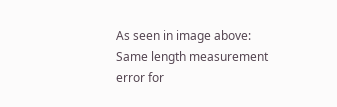As seen in image above: Same length measurement error for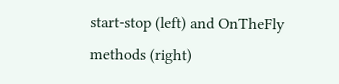start-stop (left) and OnTheFly methods (right)